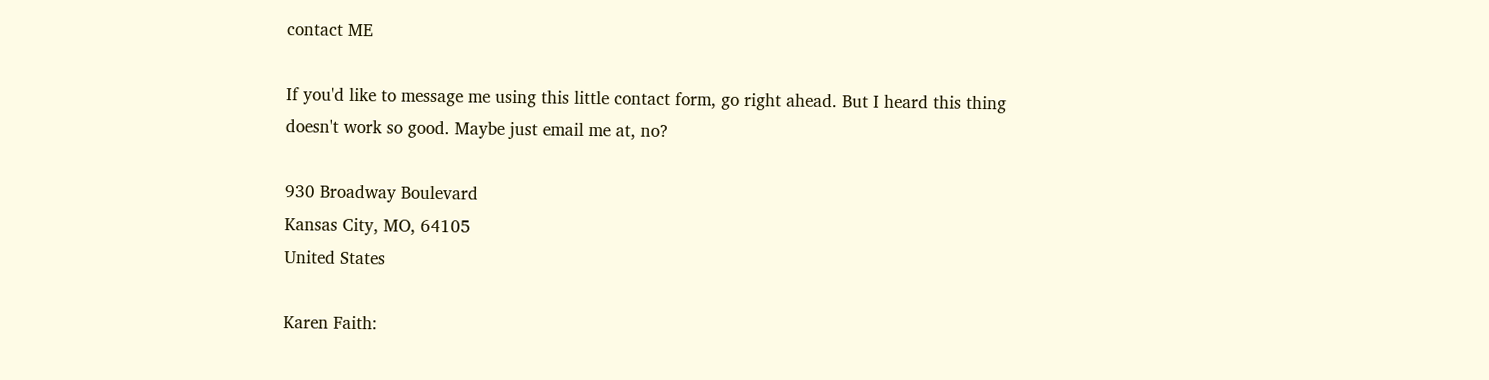contact ME

If you'd like to message me using this little contact form, go right ahead. But I heard this thing doesn't work so good. Maybe just email me at, no?

930 Broadway Boulevard
Kansas City, MO, 64105
United States

Karen Faith: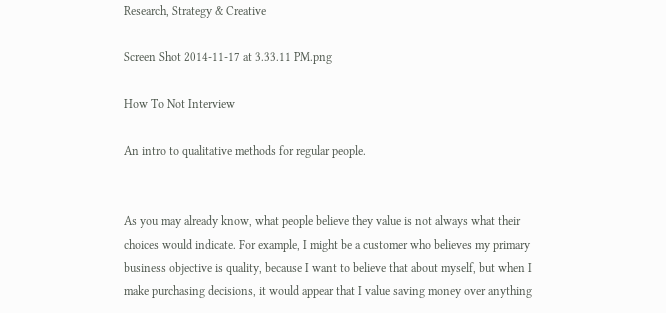Research, Strategy & Creative

Screen Shot 2014-11-17 at 3.33.11 PM.png

How To Not Interview

An intro to qualitative methods for regular people.


As you may already know, what people believe they value is not always what their choices would indicate. For example, I might be a customer who believes my primary business objective is quality, because I want to believe that about myself, but when I make purchasing decisions, it would appear that I value saving money over anything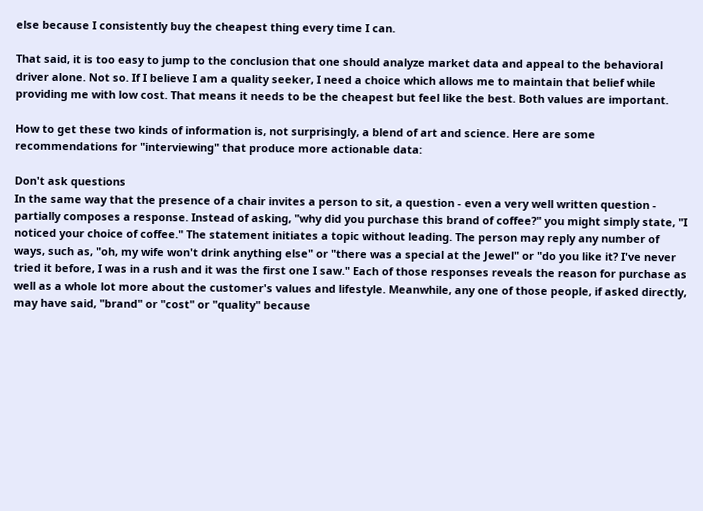else because I consistently buy the cheapest thing every time I can.

That said, it is too easy to jump to the conclusion that one should analyze market data and appeal to the behavioral driver alone. Not so. If I believe I am a quality seeker, I need a choice which allows me to maintain that belief while providing me with low cost. That means it needs to be the cheapest but feel like the best. Both values are important.

How to get these two kinds of information is, not surprisingly, a blend of art and science. Here are some recommendations for "interviewing" that produce more actionable data:

Don't ask questions
In the same way that the presence of a chair invites a person to sit, a question - even a very well written question - partially composes a response. Instead of asking, "why did you purchase this brand of coffee?" you might simply state, "I noticed your choice of coffee." The statement initiates a topic without leading. The person may reply any number of ways, such as, "oh, my wife won't drink anything else" or "there was a special at the Jewel" or "do you like it? I've never tried it before, I was in a rush and it was the first one I saw." Each of those responses reveals the reason for purchase as well as a whole lot more about the customer's values and lifestyle. Meanwhile, any one of those people, if asked directly, may have said, "brand" or "cost" or "quality" because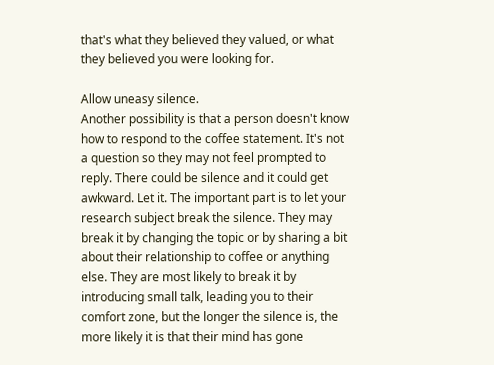that's what they believed they valued, or what they believed you were looking for.

Allow uneasy silence.
Another possibility is that a person doesn't know how to respond to the coffee statement. It's not a question so they may not feel prompted to reply. There could be silence and it could get awkward. Let it. The important part is to let your research subject break the silence. They may break it by changing the topic or by sharing a bit about their relationship to coffee or anything else. They are most likely to break it by introducing small talk, leading you to their comfort zone, but the longer the silence is, the more likely it is that their mind has gone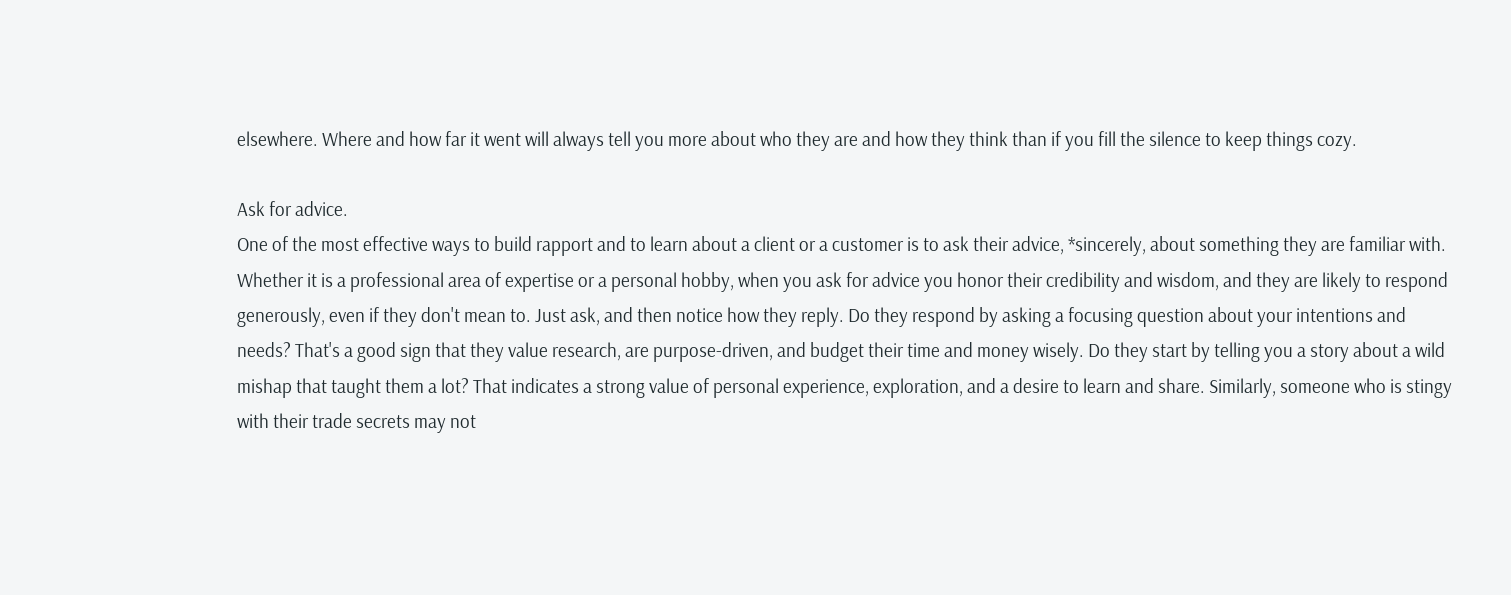elsewhere. Where and how far it went will always tell you more about who they are and how they think than if you fill the silence to keep things cozy.

Ask for advice.
One of the most effective ways to build rapport and to learn about a client or a customer is to ask their advice, *sincerely, about something they are familiar with. Whether it is a professional area of expertise or a personal hobby, when you ask for advice you honor their credibility and wisdom, and they are likely to respond generously, even if they don't mean to. Just ask, and then notice how they reply. Do they respond by asking a focusing question about your intentions and needs? That's a good sign that they value research, are purpose-driven, and budget their time and money wisely. Do they start by telling you a story about a wild mishap that taught them a lot? That indicates a strong value of personal experience, exploration, and a desire to learn and share. Similarly, someone who is stingy with their trade secrets may not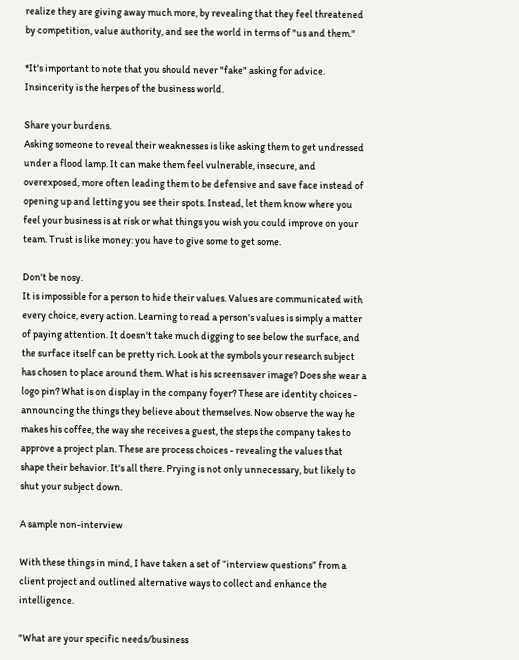realize they are giving away much more, by revealing that they feel threatened by competition, value authority, and see the world in terms of "us and them."

*It's important to note that you should never "fake" asking for advice. Insincerity is the herpes of the business world.

Share your burdens.
Asking someone to reveal their weaknesses is like asking them to get undressed under a flood lamp. It can make them feel vulnerable, insecure, and overexposed, more often leading them to be defensive and save face instead of opening up and letting you see their spots. Instead, let them know where you feel your business is at risk or what things you wish you could improve on your team. Trust is like money: you have to give some to get some.

Don't be nosy.
It is impossible for a person to hide their values. Values are communicated with every choice, every action. Learning to read a person's values is simply a matter of paying attention. It doesn't take much digging to see below the surface, and the surface itself can be pretty rich. Look at the symbols your research subject has chosen to place around them. What is his screensaver image? Does she wear a logo pin? What is on display in the company foyer? These are identity choices - announcing the things they believe about themselves. Now observe the way he makes his coffee, the way she receives a guest, the steps the company takes to approve a project plan. These are process choices - revealing the values that shape their behavior. It's all there. Prying is not only unnecessary, but likely to shut your subject down.

A sample non-interview

With these things in mind, I have taken a set of “interview questions” from a client project and outlined alternative ways to collect and enhance the intelligence.

"What are your specific needs/business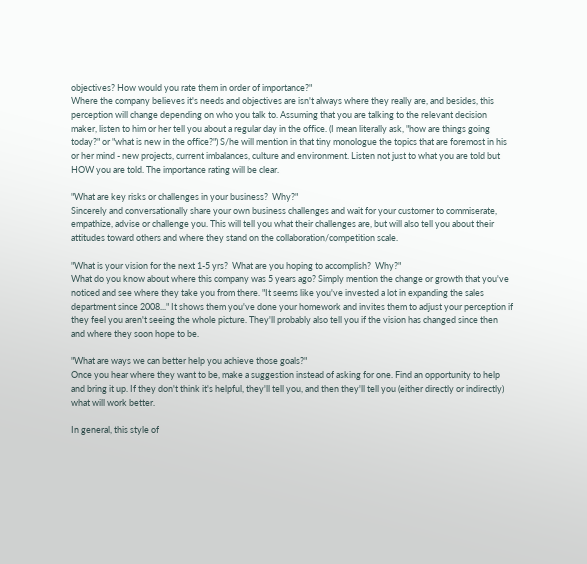objectives? How would you rate them in order of importance?"
Where the company believes it's needs and objectives are isn't always where they really are, and besides, this perception will change depending on who you talk to. Assuming that you are talking to the relevant decision maker, listen to him or her tell you about a regular day in the office. (I mean literally ask, "how are things going today?" or "what is new in the office?") S/he will mention in that tiny monologue the topics that are foremost in his or her mind - new projects, current imbalances, culture and environment. Listen not just to what you are told but HOW you are told. The importance rating will be clear.

"What are key risks or challenges in your business?  Why?"
Sincerely and conversationally share your own business challenges and wait for your customer to commiserate, empathize, advise or challenge you. This will tell you what their challenges are, but will also tell you about their attitudes toward others and where they stand on the collaboration/competition scale.

"What is your vision for the next 1-5 yrs?  What are you hoping to accomplish?  Why?"
What do you know about where this company was 5 years ago? Simply mention the change or growth that you've noticed and see where they take you from there. "It seems like you've invested a lot in expanding the sales department since 2008..." It shows them you've done your homework and invites them to adjust your perception if they feel you aren't seeing the whole picture. They'll probably also tell you if the vision has changed since then and where they soon hope to be.

"What are ways we can better help you achieve those goals?"
Once you hear where they want to be, make a suggestion instead of asking for one. Find an opportunity to help and bring it up. If they don't think it's helpful, they'll tell you, and then they'll tell you (either directly or indirectly) what will work better.

In general, this style of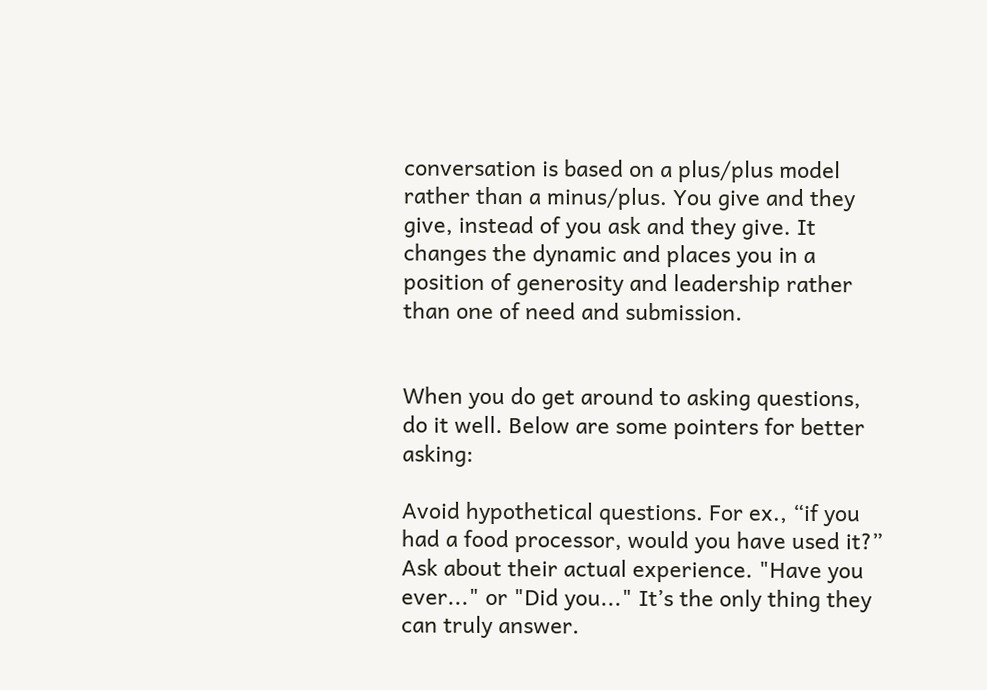conversation is based on a plus/plus model rather than a minus/plus. You give and they give, instead of you ask and they give. It changes the dynamic and places you in a position of generosity and leadership rather than one of need and submission.


When you do get around to asking questions, do it well. Below are some pointers for better asking:

Avoid hypothetical questions. For ex., “if you had a food processor, would you have used it?” Ask about their actual experience. "Have you ever..." or "Did you..." It’s the only thing they can truly answer.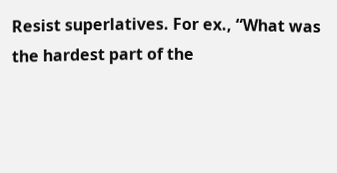Resist superlatives. For ex., “What was the hardest part of the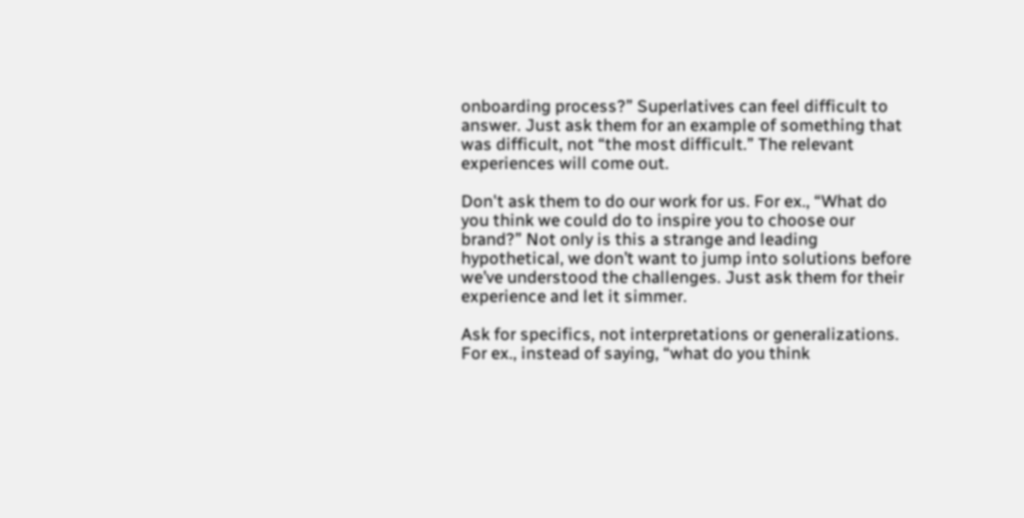onboarding process?” Superlatives can feel difficult to answer. Just ask them for an example of something that was difficult, not “the most difficult.” The relevant experiences will come out.

Don't ask them to do our work for us. For ex., “What do you think we could do to inspire you to choose our brand?” Not only is this a strange and leading hypothetical, we don’t want to jump into solutions before we’ve understood the challenges. Just ask them for their experience and let it simmer.

Ask for specifics, not interpretations or generalizations. For ex., instead of saying, “what do you think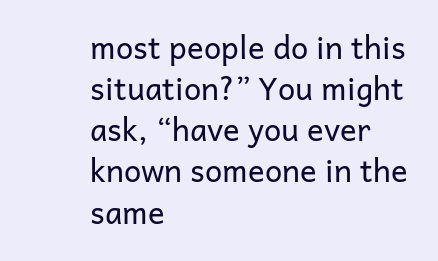most people do in this situation?” You might ask, “have you ever known someone in the same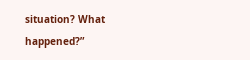situation? What happened?”